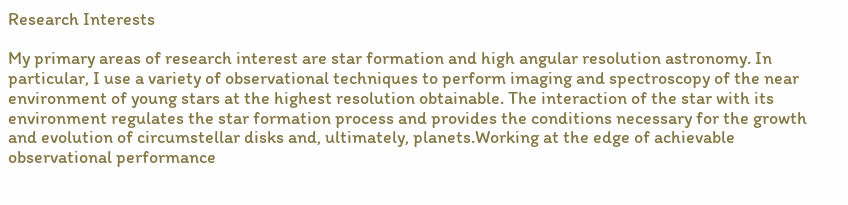Research Interests

My primary areas of research interest are star formation and high angular resolution astronomy. In particular, I use a variety of observational techniques to perform imaging and spectroscopy of the near environment of young stars at the highest resolution obtainable. The interaction of the star with its environment regulates the star formation process and provides the conditions necessary for the growth and evolution of circumstellar disks and, ultimately, planets.Working at the edge of achievable observational performance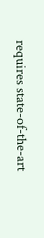requires state-of-the-art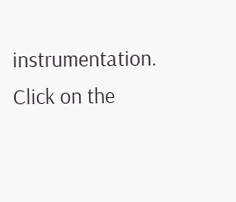instrumentation. Click on the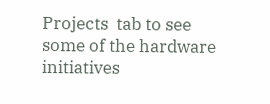Projects  tab to see some of the hardware initiatives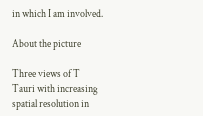in which I am involved.

About the picture

Three views of T Tauri with increasing spatial resolution in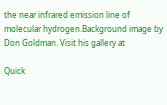the near infrared emission line of molecular hydrogen.Background image by Don Goldman. Visit his gallery at

Quick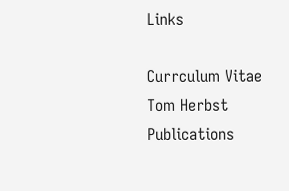Links

Currculum Vitae
Tom Herbst Publications